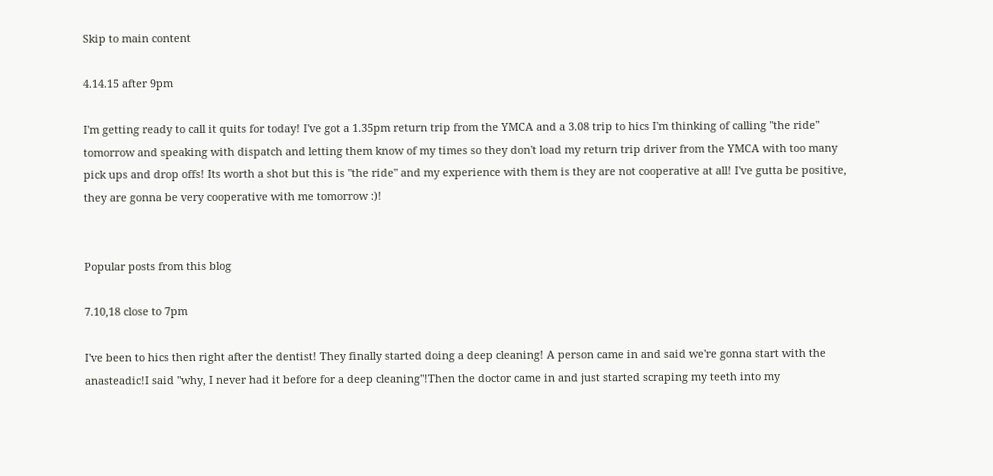Skip to main content

4.14.15 after 9pm

I'm getting ready to call it quits for today! I've got a 1.35pm return trip from the YMCA and a 3.08 trip to hics I'm thinking of calling "the ride" tomorrow and speaking with dispatch and letting them know of my times so they don't load my return trip driver from the YMCA with too many pick ups and drop offs! Its worth a shot but this is "the ride" and my experience with them is they are not cooperative at all! I've gutta be positive, they are gonna be very cooperative with me tomorrow :)!


Popular posts from this blog

7.10,18 close to 7pm

I've been to hics then right after the dentist! They finally started doing a deep cleaning! A person came in and said we're gonna start with the anasteadic!I said "why, I never had it before for a deep cleaning"!Then the doctor came in and just started scraping my teeth into my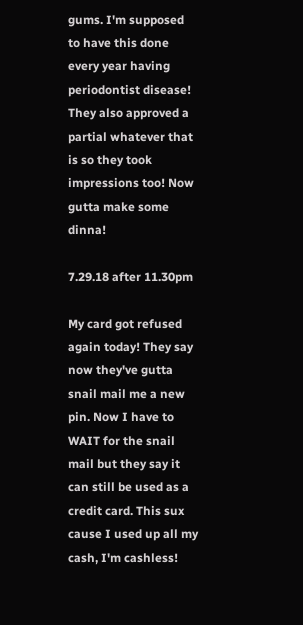gums. I'm supposed  to have this done every year having periodontist disease! They also approved a partial whatever that is so they took impressions too! Now gutta make some dinna!

7.29.18 after 11.30pm

My card got refused again today! They say now they've gutta snail mail me a new pin. Now I have to WAIT for the snail mail but they say it can still be used as a credit card. This sux cause I used up all my cash, I'm cashless!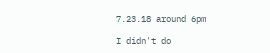7.23.18 around 6pm

I didn't do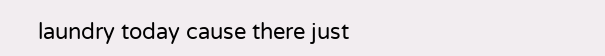laundry today cause there just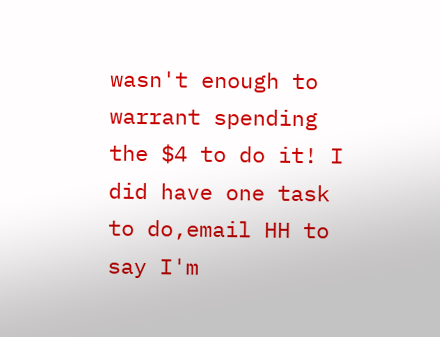wasn't enough to warrant spending the $4 to do it! I did have one task to do,email HH to say I'm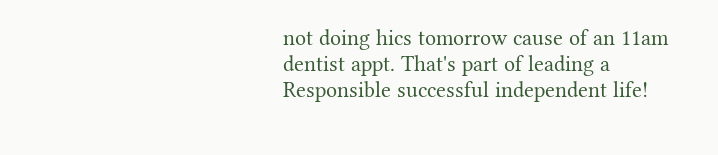not doing hics tomorrow cause of an 11am dentist appt. That's part of leading a Responsible successful independent life!